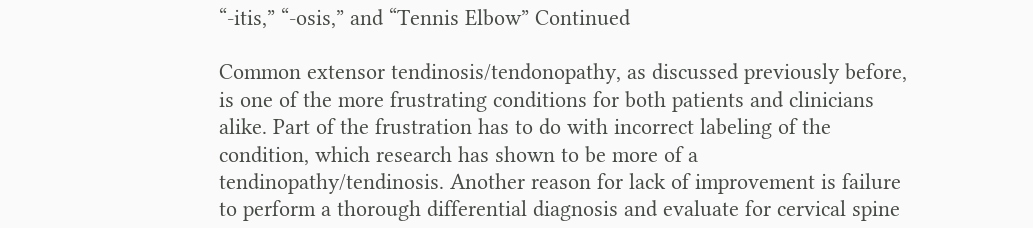“-itis,” “-osis,” and “Tennis Elbow” Continued

Common extensor tendinosis/tendonopathy, as discussed previously before, is one of the more frustrating conditions for both patients and clinicians alike. Part of the frustration has to do with incorrect labeling of the condition, which research has shown to be more of a tendinopathy/tendinosis. Another reason for lack of improvement is failure to perform a thorough differential diagnosis and evaluate for cervical spine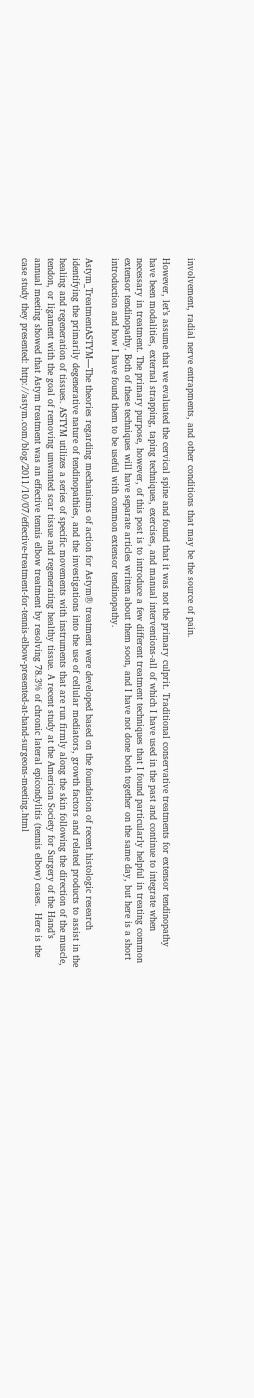involvement, radial nerve entrapments, and other conditions that may be the source of pain.

However, let’s assume that we evaluated the cervical spine and found that it was not the primary culprit. Traditional conservative treatments for extensor tendinopathy have been modalities, external strapping, taping techniques, exercises, and manual interventions-all of which I have used in the past and continue to integrate when necessary in treatment. The primary purpose, however, of this post is to introduce a few different treatment techniques that I found particularly helpful in treating common extensor tendinopathy. Both of these techniques will have separate articles written about them soon, and I have not done both together on the same day, but here is a short introduction and how I have found them to be useful with common extensor tendinopathy.

Astym_TreatmentASTYM—The theories regarding mechanisms of action for Astym® treatment were developed based on the foundation of recent histologic research identifying the primarily degenerative nature of tendinopathies, and the investigations into the use of cellular mediators, growth factors and related products to assist in the healing and regeneration of tissues. ASTYM utilizes a series of specific movements with instruments that are run firmly along the skin following the direction of the muscle, tendon, or ligament with the goal of removing unwanted scar tissue and regenerating healthy tissue. A recent study at the American Society for Surgery of the Hand’s annual meeting showed that Astym treatment was an effective tennis elbow treatment by resolving 78.3% of chronic lateral epicondylitis (tennis elbow) cases.  Here is the case study they presented: http://astym.com/blog/2011/10/07/effective-treatment-for-tennis-elbow-presented-at-hand-surgeons-meeting.html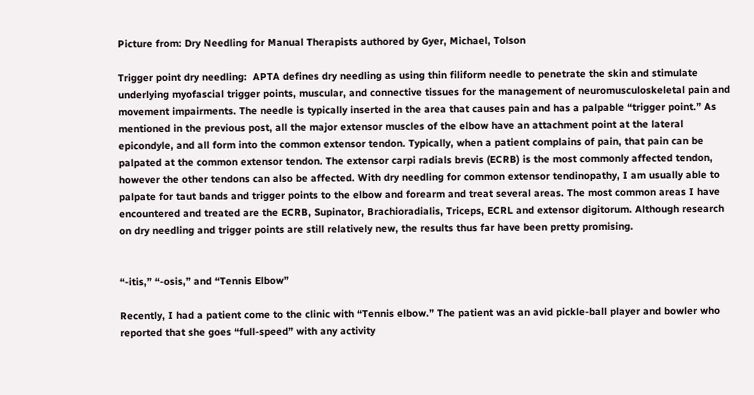Picture from: Dry Needling for Manual Therapists authored by Gyer, Michael, Tolson

Trigger point dry needling:  APTA defines dry needling as using thin filiform needle to penetrate the skin and stimulate underlying myofascial trigger points, muscular, and connective tissues for the management of neuromusculoskeletal pain and movement impairments. The needle is typically inserted in the area that causes pain and has a palpable “trigger point.” As mentioned in the previous post, all the major extensor muscles of the elbow have an attachment point at the lateral epicondyle, and all form into the common extensor tendon. Typically, when a patient complains of pain, that pain can be palpated at the common extensor tendon. The extensor carpi radials brevis (ECRB) is the most commonly affected tendon, however the other tendons can also be affected. With dry needling for common extensor tendinopathy, I am usually able to palpate for taut bands and trigger points to the elbow and forearm and treat several areas. The most common areas I have encountered and treated are the ECRB, Supinator, Brachioradialis, Triceps, ECRL and extensor digitorum. Although research on dry needling and trigger points are still relatively new, the results thus far have been pretty promising.


“-itis,” “-osis,” and “Tennis Elbow”

Recently, I had a patient come to the clinic with “Tennis elbow.” The patient was an avid pickle-ball player and bowler who reported that she goes “full-speed” with any activity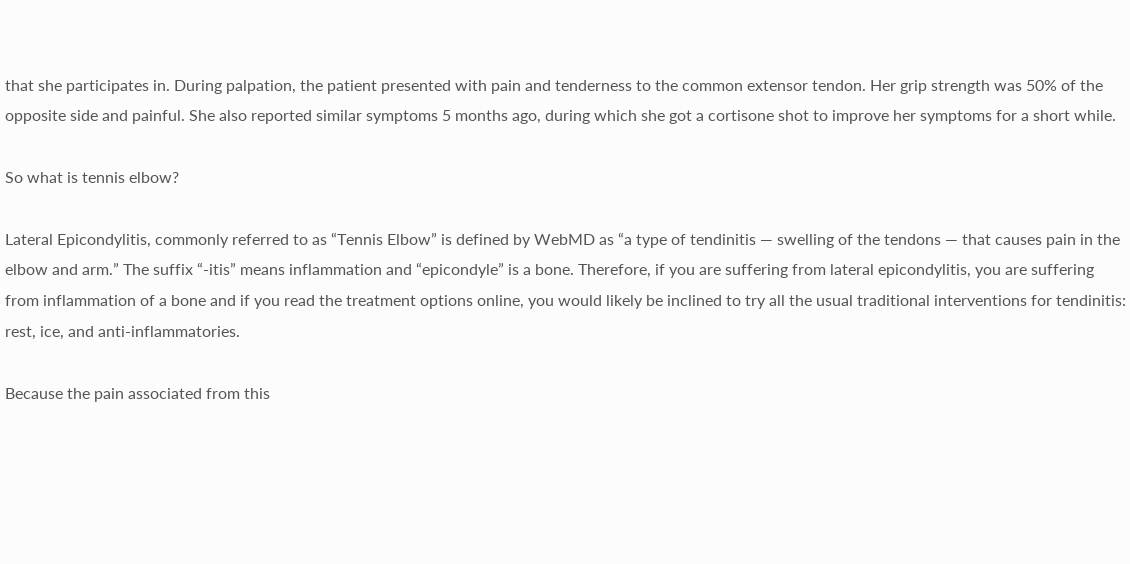that she participates in. During palpation, the patient presented with pain and tenderness to the common extensor tendon. Her grip strength was 50% of the opposite side and painful. She also reported similar symptoms 5 months ago, during which she got a cortisone shot to improve her symptoms for a short while.

So what is tennis elbow?

Lateral Epicondylitis, commonly referred to as “Tennis Elbow” is defined by WebMD as “a type of tendinitis — swelling of the tendons — that causes pain in the elbow and arm.” The suffix “-itis” means inflammation and “epicondyle” is a bone. Therefore, if you are suffering from lateral epicondylitis, you are suffering from inflammation of a bone and if you read the treatment options online, you would likely be inclined to try all the usual traditional interventions for tendinitis: rest, ice, and anti-inflammatories.

Because the pain associated from this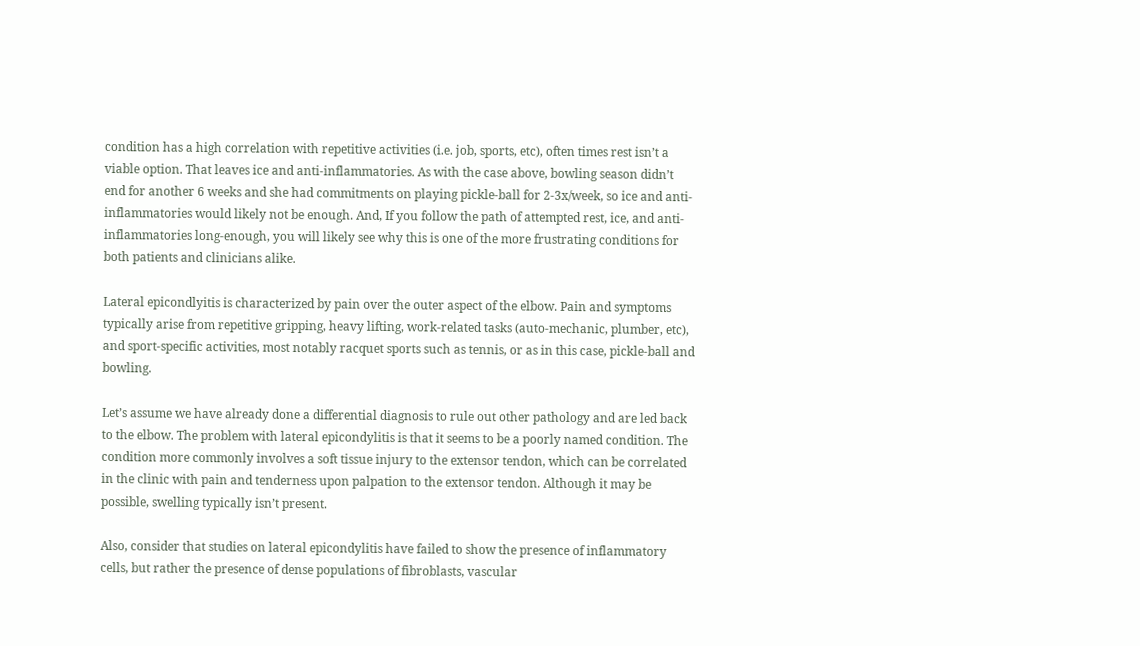condition has a high correlation with repetitive activities (i.e. job, sports, etc), often times rest isn’t a viable option. That leaves ice and anti-inflammatories. As with the case above, bowling season didn’t end for another 6 weeks and she had commitments on playing pickle-ball for 2-3x/week, so ice and anti-inflammatories would likely not be enough. And, If you follow the path of attempted rest, ice, and anti-inflammatories long-enough, you will likely see why this is one of the more frustrating conditions for both patients and clinicians alike.

Lateral epicondlyitis is characterized by pain over the outer aspect of the elbow. Pain and symptoms typically arise from repetitive gripping, heavy lifting, work-related tasks (auto-mechanic, plumber, etc), and sport-specific activities, most notably racquet sports such as tennis, or as in this case, pickle-ball and bowling.

Let’s assume we have already done a differential diagnosis to rule out other pathology and are led back to the elbow. The problem with lateral epicondylitis is that it seems to be a poorly named condition. The condition more commonly involves a soft tissue injury to the extensor tendon, which can be correlated in the clinic with pain and tenderness upon palpation to the extensor tendon. Although it may be possible, swelling typically isn’t present.

Also, consider that studies on lateral epicondylitis have failed to show the presence of inflammatory cells, but rather the presence of dense populations of fibroblasts, vascular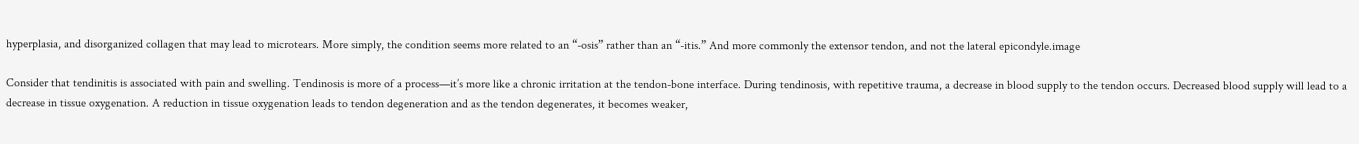hyperplasia, and disorganized collagen that may lead to microtears. More simply, the condition seems more related to an “-osis” rather than an “-itis.” And more commonly the extensor tendon, and not the lateral epicondyle.image

Consider that tendinitis is associated with pain and swelling. Tendinosis is more of a process—it’s more like a chronic irritation at the tendon-bone interface. During tendinosis, with repetitive trauma, a decrease in blood supply to the tendon occurs. Decreased blood supply will lead to a decrease in tissue oxygenation. A reduction in tissue oxygenation leads to tendon degeneration and as the tendon degenerates, it becomes weaker,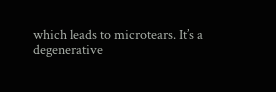which leads to microtears. It’s a degenerative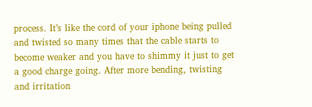process. It’s like the cord of your iphone being pulled and twisted so many times that the cable starts to become weaker and you have to shimmy it just to get a good charge going. After more bending, twisting and irritation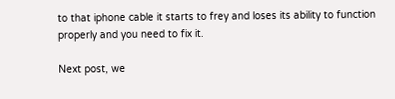to that iphone cable it starts to frey and loses its ability to function properly and you need to fix it.

Next post, we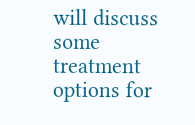will discuss some treatment options for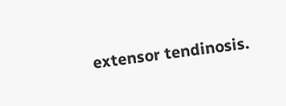extensor tendinosis.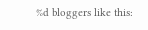%d bloggers like this: